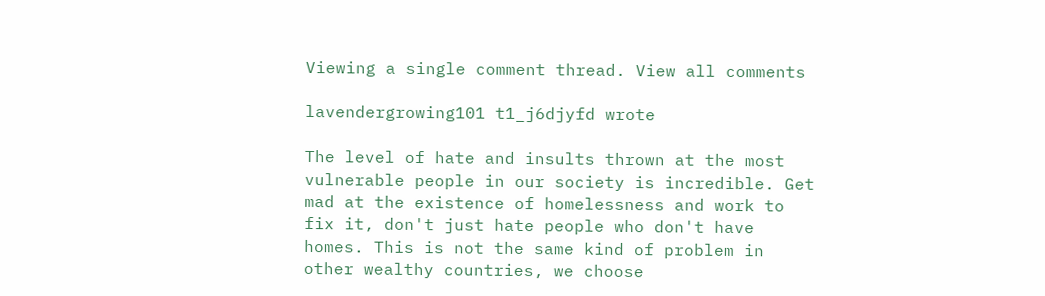Viewing a single comment thread. View all comments

lavendergrowing101 t1_j6djyfd wrote

The level of hate and insults thrown at the most vulnerable people in our society is incredible. Get mad at the existence of homelessness and work to fix it, don't just hate people who don't have homes. This is not the same kind of problem in other wealthy countries, we choose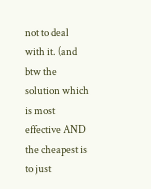not to deal with it. (and btw the solution which is most effective AND the cheapest is to just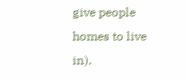give people homes to live in).